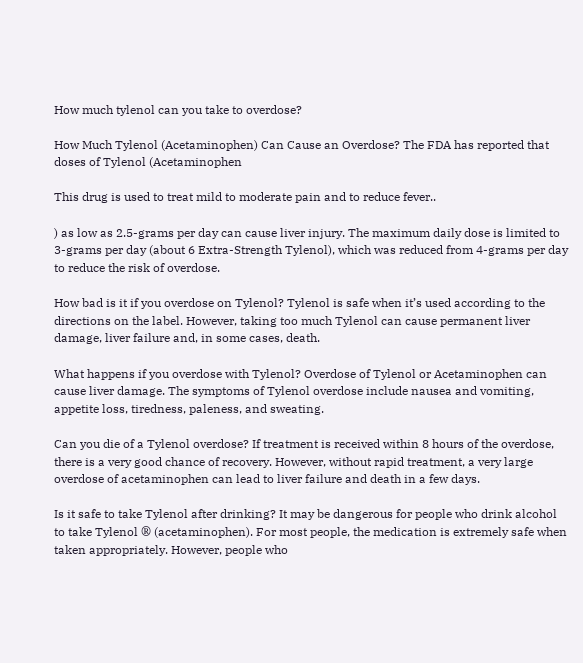How much tylenol can you take to overdose?

How Much Tylenol (Acetaminophen) Can Cause an Overdose? The FDA has reported that doses of Tylenol (Acetaminophen

This drug is used to treat mild to moderate pain and to reduce fever..

) as low as 2.5-grams per day can cause liver injury. The maximum daily dose is limited to 3-grams per day (about 6 Extra-Strength Tylenol), which was reduced from 4-grams per day to reduce the risk of overdose.

How bad is it if you overdose on Tylenol? Tylenol is safe when it’s used according to the directions on the label. However, taking too much Tylenol can cause permanent liver damage, liver failure and, in some cases, death.

What happens if you overdose with Tylenol? Overdose of Tylenol or Acetaminophen can cause liver damage. The symptoms of Tylenol overdose include nausea and vomiting, appetite loss, tiredness, paleness, and sweating.

Can you die of a Tylenol overdose? If treatment is received within 8 hours of the overdose, there is a very good chance of recovery. However, without rapid treatment, a very large overdose of acetaminophen can lead to liver failure and death in a few days.

Is it safe to take Tylenol after drinking? It may be dangerous for people who drink alcohol to take Tylenol ® (acetaminophen). For most people, the medication is extremely safe when taken appropriately. However, people who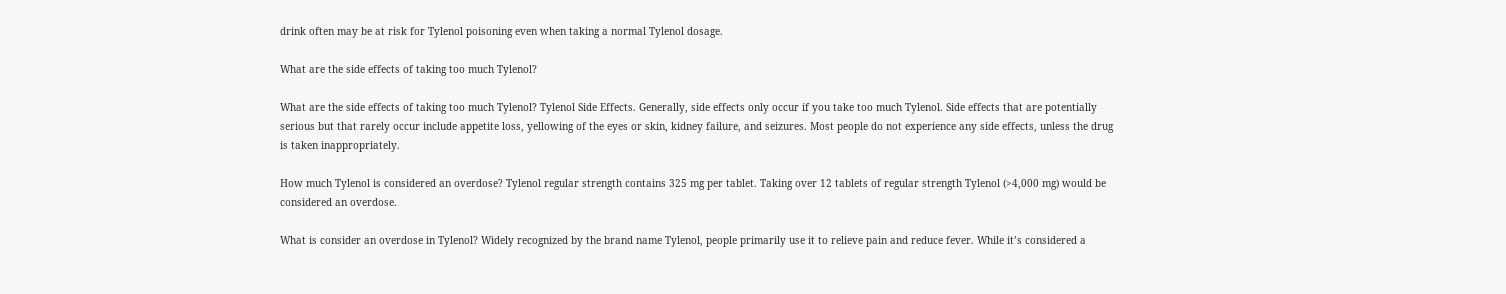drink often may be at risk for Tylenol poisoning even when taking a normal Tylenol dosage.

What are the side effects of taking too much Tylenol?

What are the side effects of taking too much Tylenol? Tylenol Side Effects. Generally, side effects only occur if you take too much Tylenol. Side effects that are potentially serious but that rarely occur include appetite loss, yellowing of the eyes or skin, kidney failure, and seizures. Most people do not experience any side effects, unless the drug is taken inappropriately.

How much Tylenol is considered an overdose? Tylenol regular strength contains 325 mg per tablet. Taking over 12 tablets of regular strength Tylenol (>4,000 mg) would be considered an overdose.

What is consider an overdose in Tylenol? Widely recognized by the brand name Tylenol, people primarily use it to relieve pain and reduce fever. While it’s considered a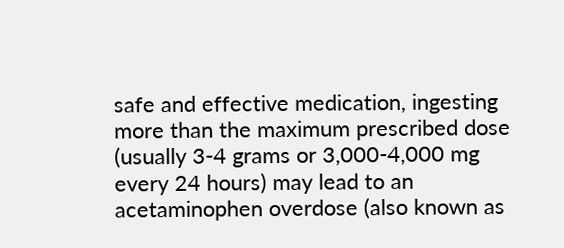safe and effective medication, ingesting more than the maximum prescribed dose (usually 3-4 grams or 3,000-4,000 mg every 24 hours) may lead to an acetaminophen overdose (also known as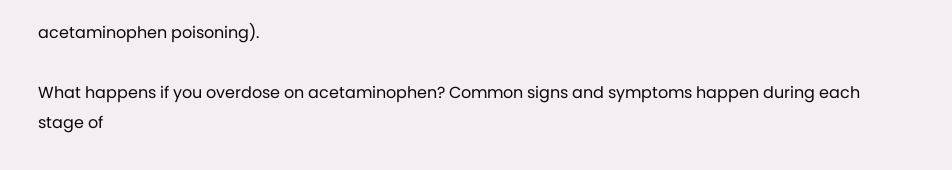acetaminophen poisoning).

What happens if you overdose on acetaminophen? Common signs and symptoms happen during each stage of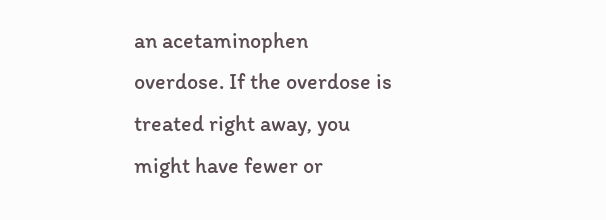an acetaminophen overdose. If the overdose is treated right away, you might have fewer or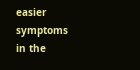easier symptoms in the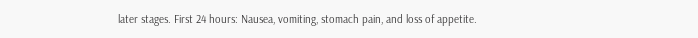later stages. First 24 hours: Nausea, vomiting, stomach pain, and loss of appetite.